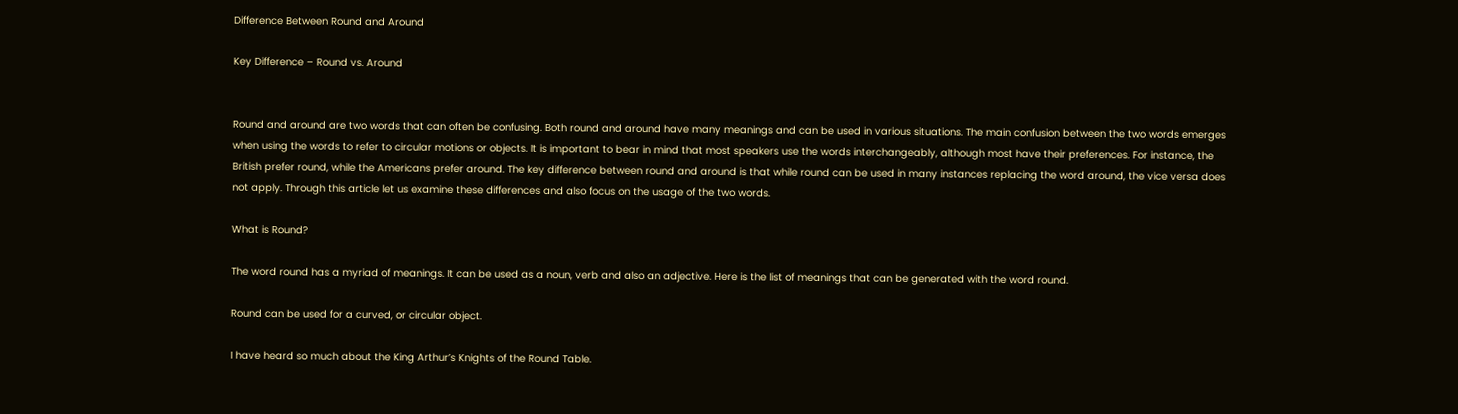Difference Between Round and Around

Key Difference – Round vs. Around


Round and around are two words that can often be confusing. Both round and around have many meanings and can be used in various situations. The main confusion between the two words emerges when using the words to refer to circular motions or objects. It is important to bear in mind that most speakers use the words interchangeably, although most have their preferences. For instance, the British prefer round, while the Americans prefer around. The key difference between round and around is that while round can be used in many instances replacing the word around, the vice versa does not apply. Through this article let us examine these differences and also focus on the usage of the two words.

What is Round?

The word round has a myriad of meanings. It can be used as a noun, verb and also an adjective. Here is the list of meanings that can be generated with the word round.

Round can be used for a curved, or circular object.

I have heard so much about the King Arthur’s Knights of the Round Table.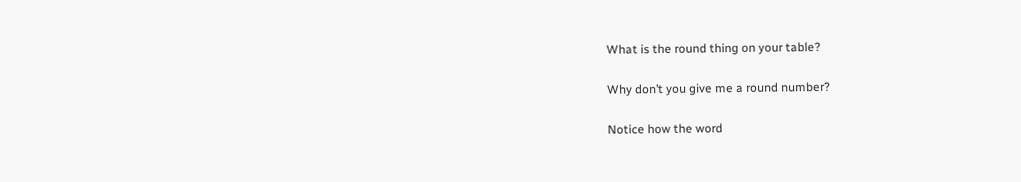What is the round thing on your table?

Why don’t you give me a round number?

Notice how the word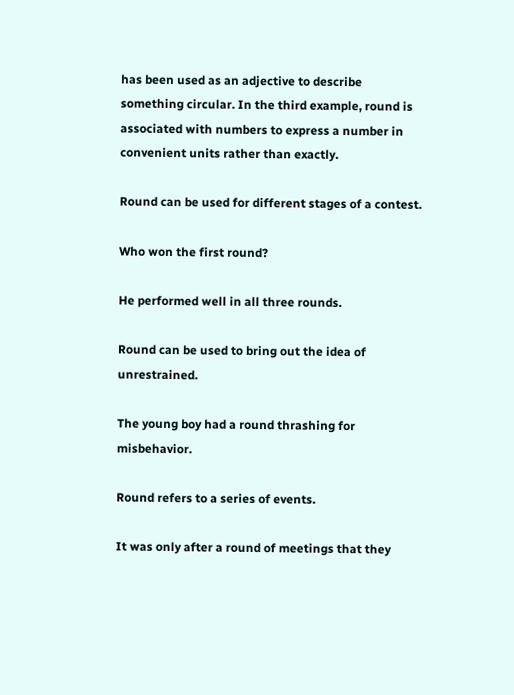has been used as an adjective to describe something circular. In the third example, round is associated with numbers to express a number in convenient units rather than exactly.

Round can be used for different stages of a contest.

Who won the first round?

He performed well in all three rounds.

Round can be used to bring out the idea of unrestrained.

The young boy had a round thrashing for misbehavior.

Round refers to a series of events.

It was only after a round of meetings that they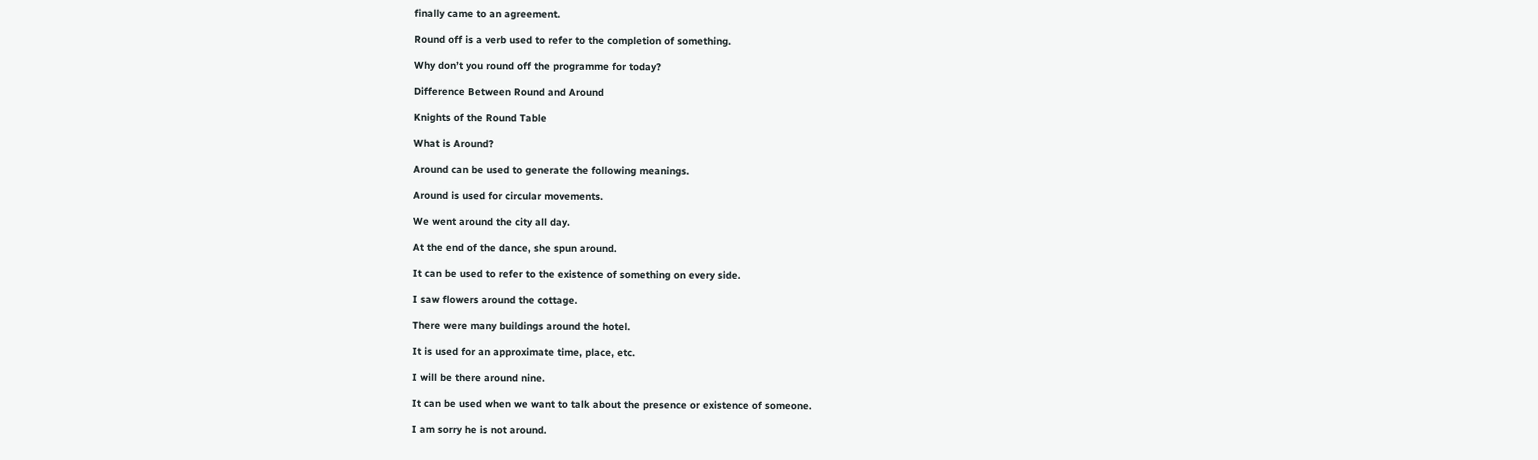finally came to an agreement.

Round off is a verb used to refer to the completion of something.

Why don’t you round off the programme for today?

Difference Between Round and Around

Knights of the Round Table

What is Around?

Around can be used to generate the following meanings.

Around is used for circular movements.

We went around the city all day.

At the end of the dance, she spun around.

It can be used to refer to the existence of something on every side.

I saw flowers around the cottage.

There were many buildings around the hotel.

It is used for an approximate time, place, etc.

I will be there around nine.

It can be used when we want to talk about the presence or existence of someone.

I am sorry he is not around.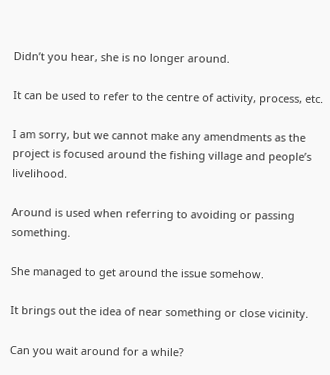Didn’t you hear, she is no longer around.

It can be used to refer to the centre of activity, process, etc.

I am sorry, but we cannot make any amendments as the project is focused around the fishing village and people’s livelihood.

Around is used when referring to avoiding or passing something.

She managed to get around the issue somehow.

It brings out the idea of near something or close vicinity.

Can you wait around for a while?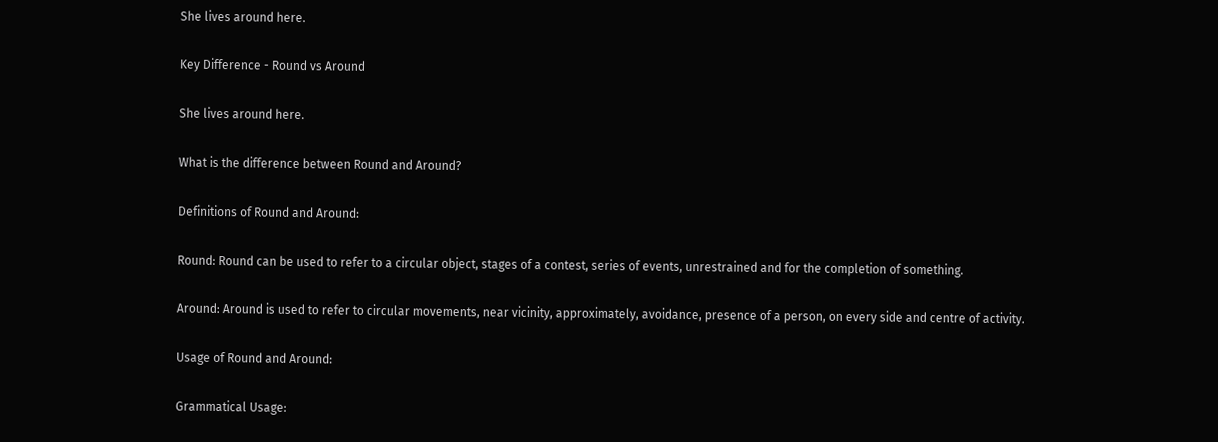She lives around here.

Key Difference - Round vs Around

She lives around here.

What is the difference between Round and Around?

Definitions of Round and Around:

Round: Round can be used to refer to a circular object, stages of a contest, series of events, unrestrained and for the completion of something.

Around: Around is used to refer to circular movements, near vicinity, approximately, avoidance, presence of a person, on every side and centre of activity.

Usage of Round and Around:

Grammatical Usage: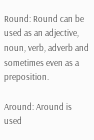Round: Round can be used as an adjective, noun, verb, adverb and sometimes even as a preposition.

Around: Around is used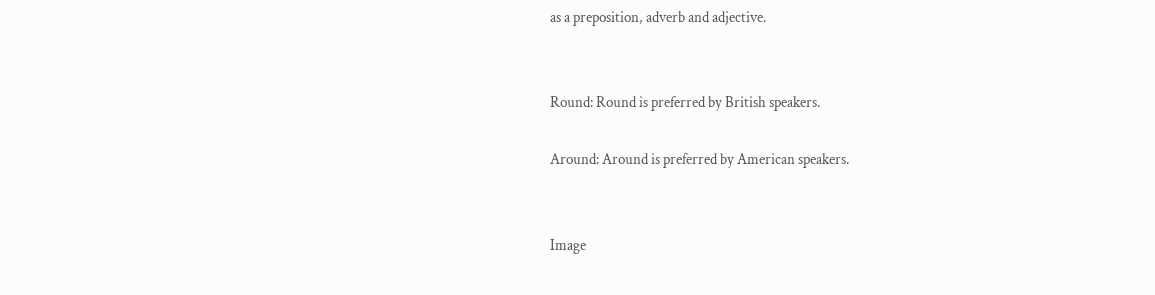as a preposition, adverb and adjective.


Round: Round is preferred by British speakers.

Around: Around is preferred by American speakers.


Image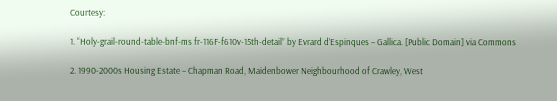Courtesy:

1. “Holy-grail-round-table-bnf-ms fr-116F-f610v-15th-detail” by Evrard d’Espinques – Gallica. [Public Domain] via Commons

2. 1990-2000s Housing Estate – Chapman Road, Maidenbower Neighbourhood of Crawley, West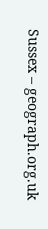Sussex – geograph.org.uk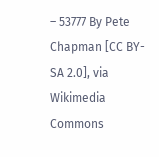– 53777 By Pete Chapman [CC BY-SA 2.0], via Wikimedia Commons